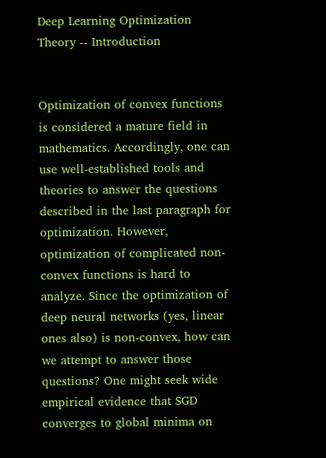Deep Learning Optimization Theory -- Introduction


Optimization of convex functions is considered a mature field in mathematics. Accordingly, one can use well-established tools and theories to answer the questions described in the last paragraph for optimization. However, optimization of complicated non-convex functions is hard to analyze. Since the optimization of deep neural networks (yes, linear ones also) is non-convex, how can we attempt to answer those questions? One might seek wide empirical evidence that SGD converges to global minima on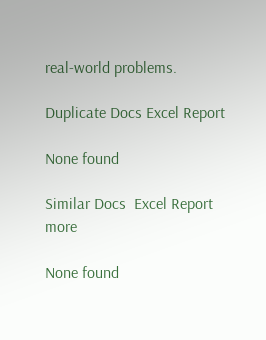real-world problems.

Duplicate Docs Excel Report

None found

Similar Docs  Excel Report  more

None found